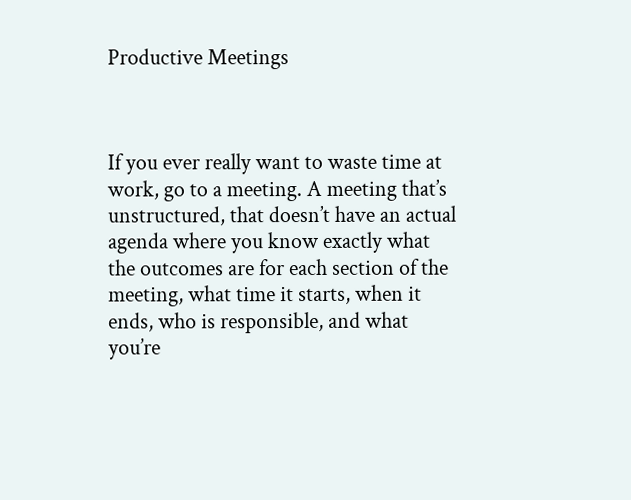Productive Meetings



If you ever really want to waste time at work, go to a meeting. A meeting that’s unstructured, that doesn’t have an actual agenda where you know exactly what the outcomes are for each section of the meeting, what time it starts, when it ends, who is responsible, and what you’re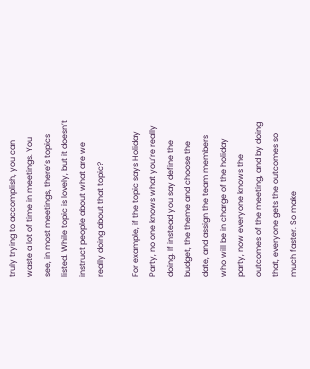truly trying to accomplish, you can waste a lot of time in meetings. You see, in most meetings, there’s topics listed. While topic is lovely, but it doesn’t instruct people about what are we really doing about that topic?

For example, if the topic says Holiday Party, no one knows what you’re really doing. If instead you say define the budget, the theme and choose the date, and assign the team members who will be in charge of the holiday party, now everyone knows the outcomes of the meeting, and by doing that, everyone gets the outcomes so much faster. So make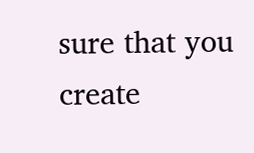sure that you create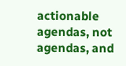actionable agendas, not agendas, and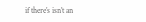if there’s isn’t an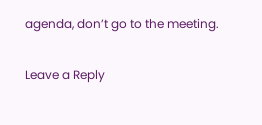agenda, don’t go to the meeting.

Leave a Reply